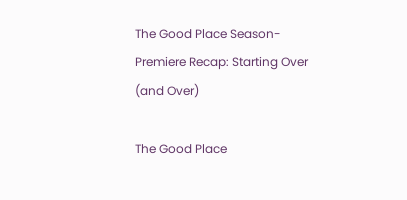The Good Place Season-Premiere Recap: Starting Over (and Over)

The Good Place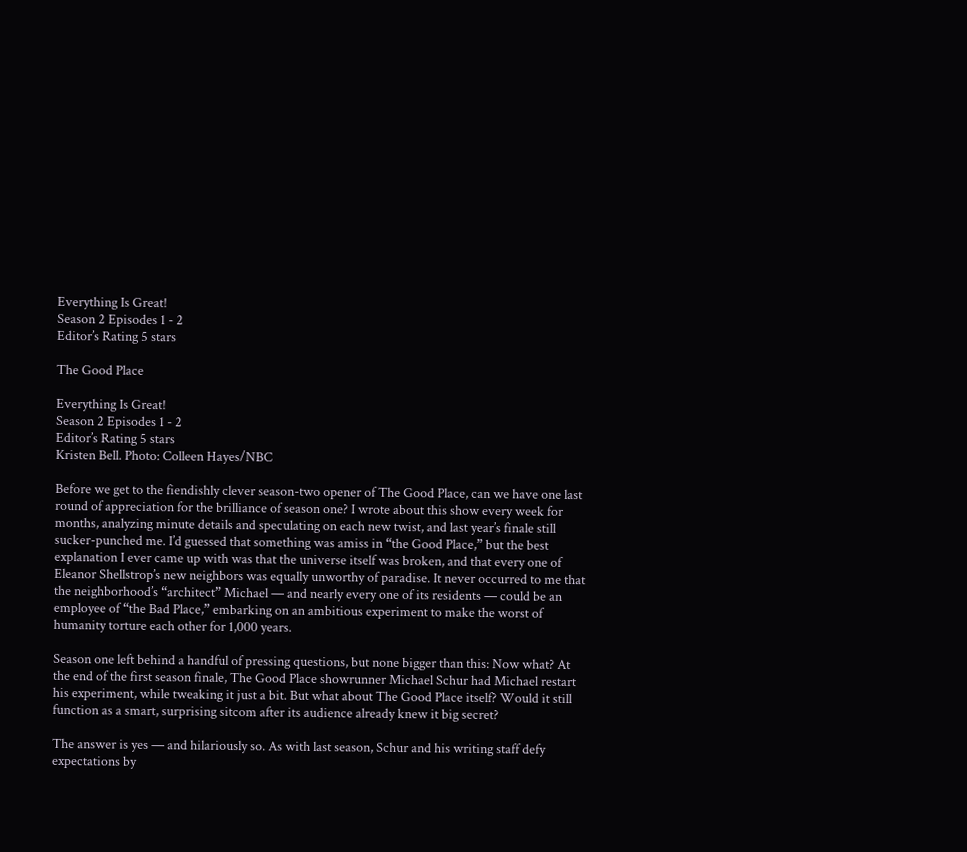Everything Is Great!
Season 2 Episodes 1 - 2
Editor’s Rating 5 stars

The Good Place

Everything Is Great!
Season 2 Episodes 1 - 2
Editor’s Rating 5 stars
Kristen Bell. Photo: Colleen Hayes/NBC

Before we get to the fiendishly clever season-two opener of The Good Place, can we have one last round of appreciation for the brilliance of season one? I wrote about this show every week for months, analyzing minute details and speculating on each new twist, and last year’s finale still sucker-punched me. I’d guessed that something was amiss in “the Good Place,” but the best explanation I ever came up with was that the universe itself was broken, and that every one of Eleanor Shellstrop’s new neighbors was equally unworthy of paradise. It never occurred to me that the neighborhood’s “architect” Michael — and nearly every one of its residents — could be an employee of “the Bad Place,” embarking on an ambitious experiment to make the worst of humanity torture each other for 1,000 years.

Season one left behind a handful of pressing questions, but none bigger than this: Now what? At the end of the first season finale, The Good Place showrunner Michael Schur had Michael restart his experiment, while tweaking it just a bit. But what about The Good Place itself? Would it still function as a smart, surprising sitcom after its audience already knew it big secret?

The answer is yes — and hilariously so. As with last season, Schur and his writing staff defy expectations by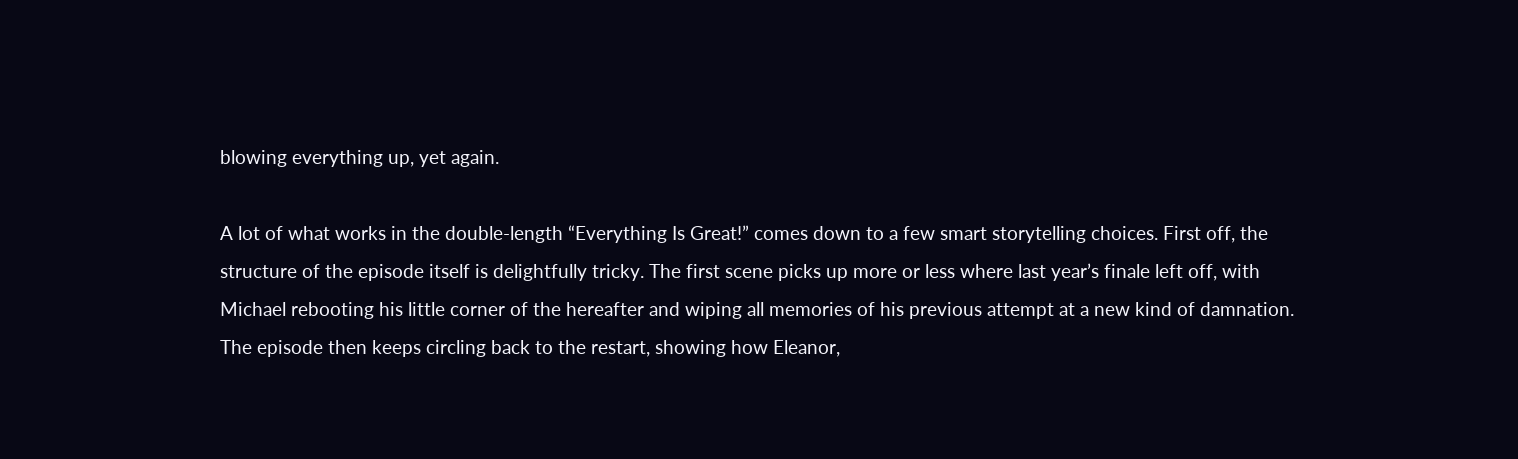blowing everything up, yet again.

A lot of what works in the double-length “Everything Is Great!” comes down to a few smart storytelling choices. First off, the structure of the episode itself is delightfully tricky. The first scene picks up more or less where last year’s finale left off, with Michael rebooting his little corner of the hereafter and wiping all memories of his previous attempt at a new kind of damnation. The episode then keeps circling back to the restart, showing how Eleanor,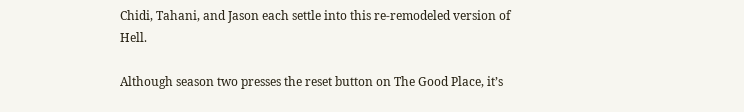Chidi, Tahani, and Jason each settle into this re-remodeled version of Hell.

Although season two presses the reset button on The Good Place, it’s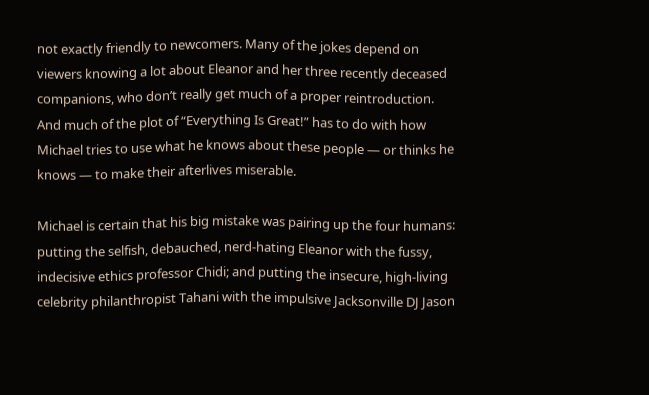not exactly friendly to newcomers. Many of the jokes depend on viewers knowing a lot about Eleanor and her three recently deceased companions, who don’t really get much of a proper reintroduction. And much of the plot of “Everything Is Great!” has to do with how Michael tries to use what he knows about these people — or thinks he knows — to make their afterlives miserable.

Michael is certain that his big mistake was pairing up the four humans: putting the selfish, debauched, nerd-hating Eleanor with the fussy, indecisive ethics professor Chidi; and putting the insecure, high-living celebrity philanthropist Tahani with the impulsive Jacksonville DJ Jason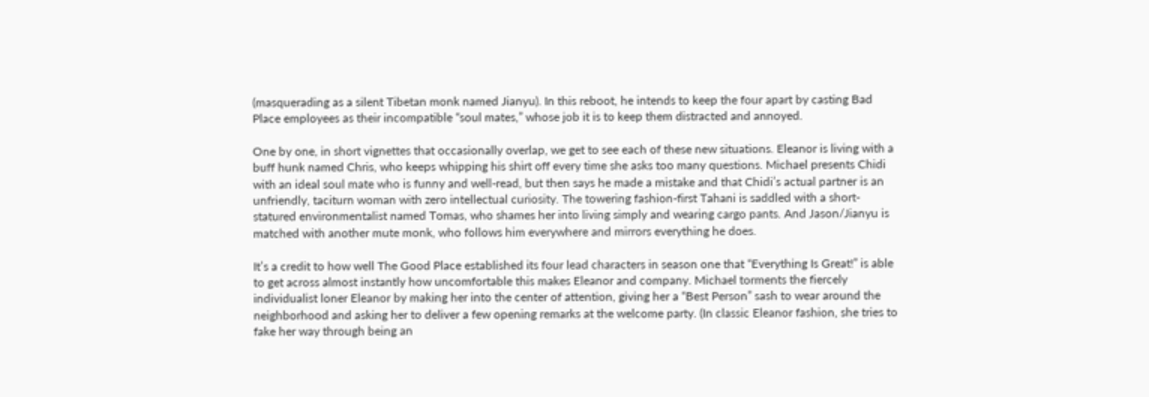(masquerading as a silent Tibetan monk named Jianyu). In this reboot, he intends to keep the four apart by casting Bad Place employees as their incompatible “soul mates,” whose job it is to keep them distracted and annoyed.

One by one, in short vignettes that occasionally overlap, we get to see each of these new situations. Eleanor is living with a buff hunk named Chris, who keeps whipping his shirt off every time she asks too many questions. Michael presents Chidi with an ideal soul mate who is funny and well-read, but then says he made a mistake and that Chidi’s actual partner is an unfriendly, taciturn woman with zero intellectual curiosity. The towering fashion-first Tahani is saddled with a short-statured environmentalist named Tomas, who shames her into living simply and wearing cargo pants. And Jason/Jianyu is matched with another mute monk, who follows him everywhere and mirrors everything he does.

It’s a credit to how well The Good Place established its four lead characters in season one that “Everything Is Great!” is able to get across almost instantly how uncomfortable this makes Eleanor and company. Michael torments the fiercely individualist loner Eleanor by making her into the center of attention, giving her a “Best Person” sash to wear around the neighborhood and asking her to deliver a few opening remarks at the welcome party. (In classic Eleanor fashion, she tries to fake her way through being an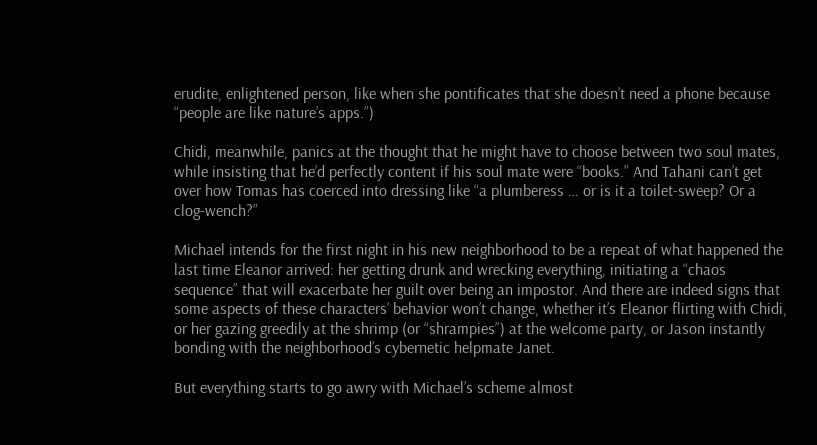erudite, enlightened person, like when she pontificates that she doesn’t need a phone because “people are like nature’s apps.”)

Chidi, meanwhile, panics at the thought that he might have to choose between two soul mates, while insisting that he’d perfectly content if his soul mate were “books.” And Tahani can’t get over how Tomas has coerced into dressing like “a plumberess … or is it a toilet-sweep? Or a clog-wench?”

Michael intends for the first night in his new neighborhood to be a repeat of what happened the last time Eleanor arrived: her getting drunk and wrecking everything, initiating a “chaos sequence” that will exacerbate her guilt over being an impostor. And there are indeed signs that some aspects of these characters’ behavior won’t change, whether it’s Eleanor flirting with Chidi, or her gazing greedily at the shrimp (or “shrampies”) at the welcome party, or Jason instantly bonding with the neighborhood’s cybernetic helpmate Janet.

But everything starts to go awry with Michael’s scheme almost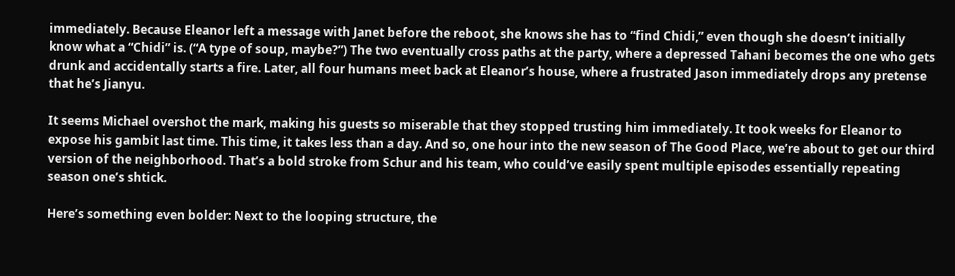immediately. Because Eleanor left a message with Janet before the reboot, she knows she has to “find Chidi,” even though she doesn’t initially know what a “Chidi” is. (“A type of soup, maybe?”) The two eventually cross paths at the party, where a depressed Tahani becomes the one who gets drunk and accidentally starts a fire. Later, all four humans meet back at Eleanor’s house, where a frustrated Jason immediately drops any pretense that he’s Jianyu.

It seems Michael overshot the mark, making his guests so miserable that they stopped trusting him immediately. It took weeks for Eleanor to expose his gambit last time. This time, it takes less than a day. And so, one hour into the new season of The Good Place, we’re about to get our third version of the neighborhood. That’s a bold stroke from Schur and his team, who could’ve easily spent multiple episodes essentially repeating season one’s shtick.

Here’s something even bolder: Next to the looping structure, the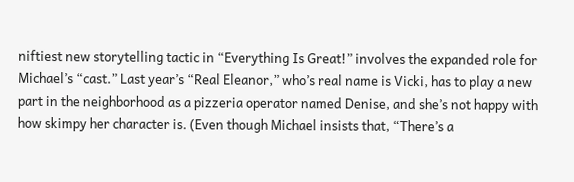niftiest new storytelling tactic in “Everything Is Great!” involves the expanded role for Michael’s “cast.” Last year’s “Real Eleanor,” who’s real name is Vicki, has to play a new part in the neighborhood as a pizzeria operator named Denise, and she’s not happy with how skimpy her character is. (Even though Michael insists that, “There’s a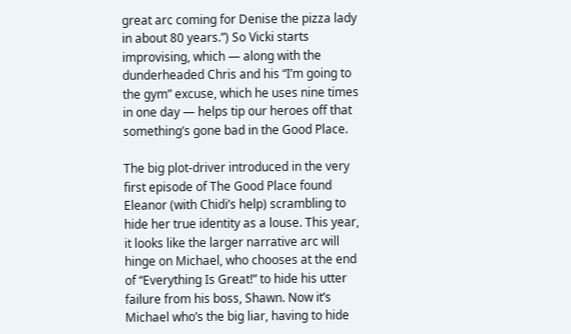great arc coming for Denise the pizza lady in about 80 years.”) So Vicki starts improvising, which — along with the dunderheaded Chris and his “I’m going to the gym” excuse, which he uses nine times in one day — helps tip our heroes off that something’s gone bad in the Good Place.

The big plot-driver introduced in the very first episode of The Good Place found Eleanor (with Chidi’s help) scrambling to hide her true identity as a louse. This year, it looks like the larger narrative arc will hinge on Michael, who chooses at the end of “Everything Is Great!” to hide his utter failure from his boss, Shawn. Now it’s Michael who’s the big liar, having to hide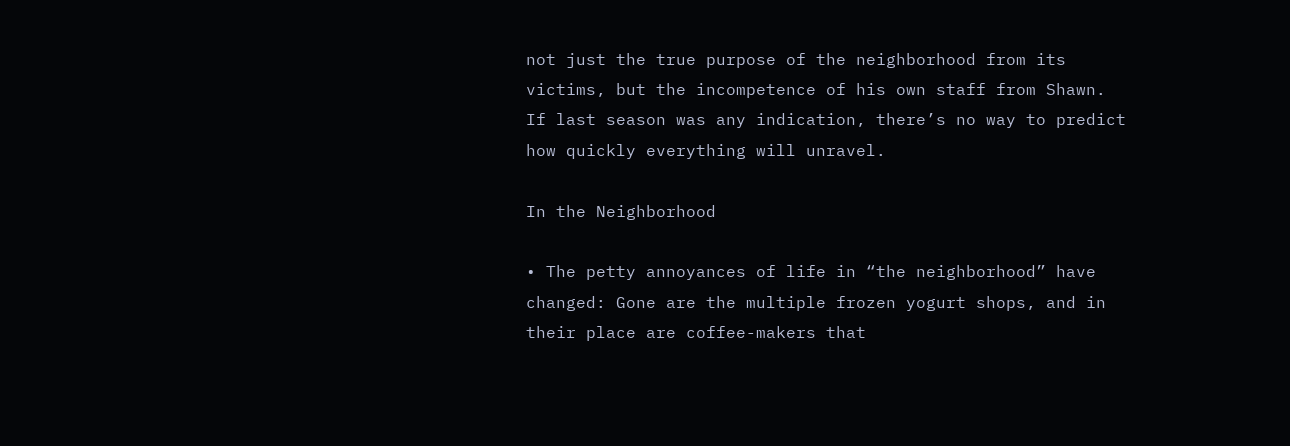not just the true purpose of the neighborhood from its victims, but the incompetence of his own staff from Shawn. If last season was any indication, there’s no way to predict how quickly everything will unravel.

In the Neighborhood

• The petty annoyances of life in “the neighborhood” have changed: Gone are the multiple frozen yogurt shops, and in their place are coffee-makers that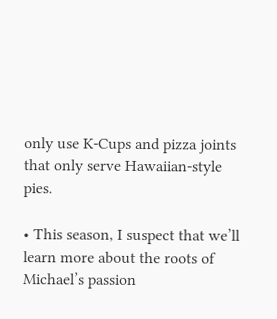only use K-Cups and pizza joints that only serve Hawaiian-style pies.

• This season, I suspect that we’ll learn more about the roots of Michael’s passion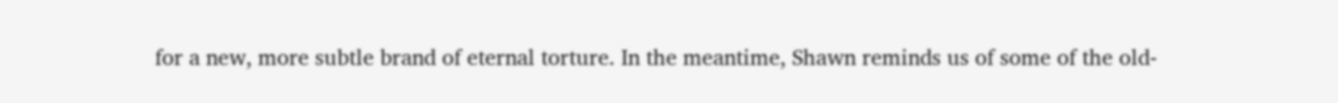for a new, more subtle brand of eternal torture. In the meantime, Shawn reminds us of some of the old-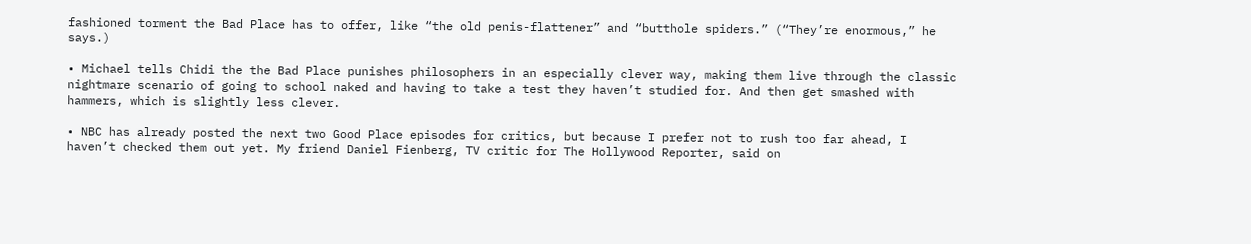fashioned torment the Bad Place has to offer, like “the old penis-flattener” and “butthole spiders.” (“They’re enormous,” he says.)

• Michael tells Chidi the the Bad Place punishes philosophers in an especially clever way, making them live through the classic nightmare scenario of going to school naked and having to take a test they haven’t studied for. And then get smashed with hammers, which is slightly less clever.

• NBC has already posted the next two Good Place episodes for critics, but because I prefer not to rush too far ahead, I haven’t checked them out yet. My friend Daniel Fienberg, TV critic for The Hollywood Reporter, said on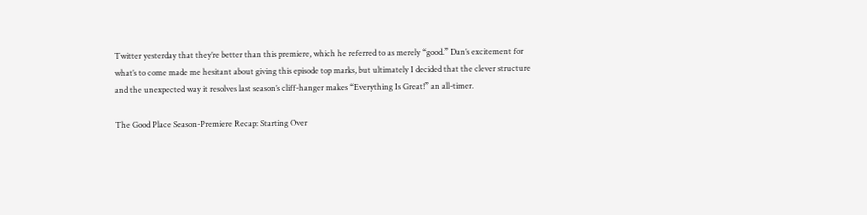Twitter yesterday that they’re better than this premiere, which he referred to as merely “good.” Dan’s excitement for what’s to come made me hesitant about giving this episode top marks, but ultimately I decided that the clever structure and the unexpected way it resolves last season’s cliff-hanger makes “Everything Is Great!” an all-timer.

The Good Place Season-Premiere Recap: Starting Over